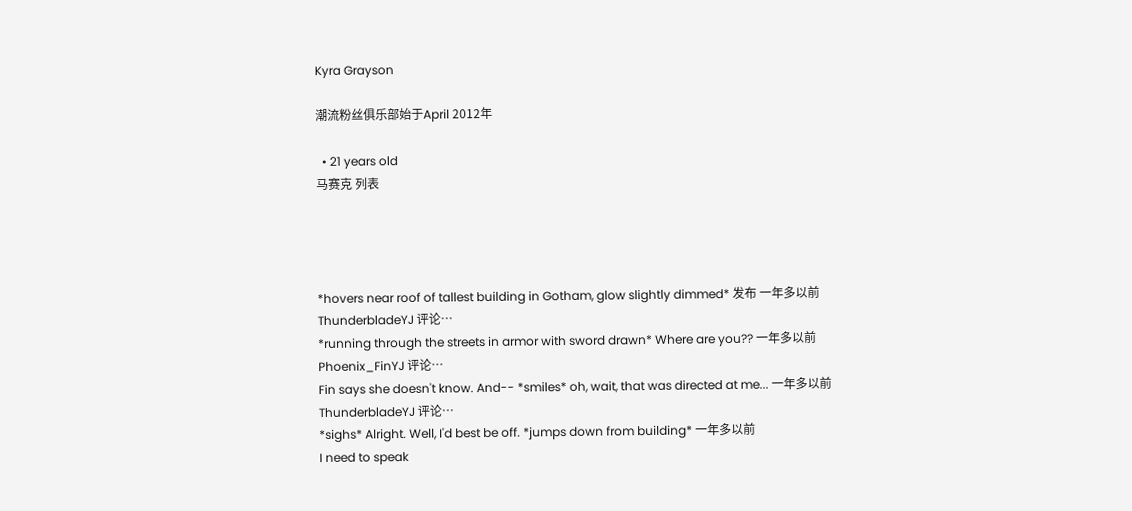Kyra Grayson

潮流粉丝俱乐部始于April 2012年

  • 21 years old
马赛克 列表




*hovers near roof of tallest building in Gotham, glow slightly dimmed* 发布 一年多以前
ThunderbladeYJ 评论…
*running through the streets in armor with sword drawn* Where are you?? 一年多以前
Phoenix_FinYJ 评论…
Fin says she doesn't know. And-- *smiles* oh, wait, that was directed at me... 一年多以前
ThunderbladeYJ 评论…
*sighs* Alright. Well, I'd best be off. *jumps down from building* 一年多以前
I need to speak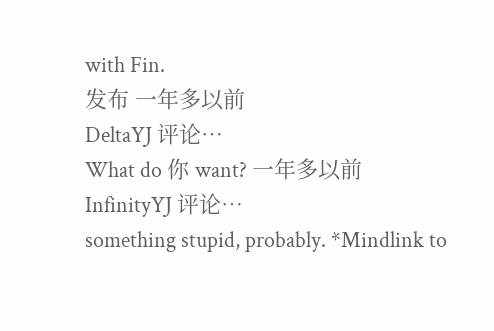with Fin.
发布 一年多以前
DeltaYJ 评论…
What do 你 want? 一年多以前
InfinityYJ 评论…
something stupid, probably. *Mindlink to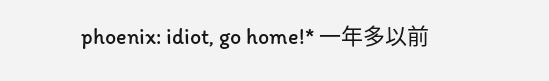phoenix: idiot, go home!* 一年多以前